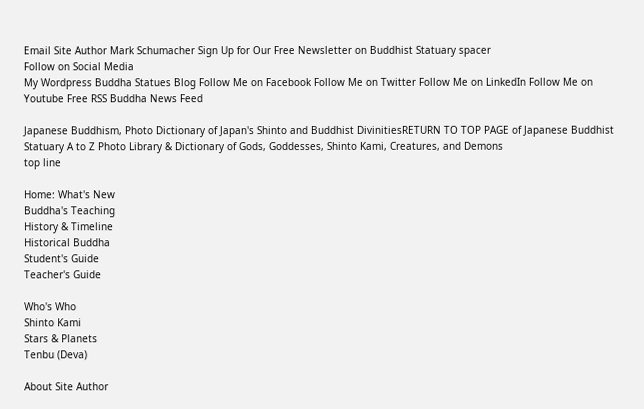Email Site Author Mark Schumacher Sign Up for Our Free Newsletter on Buddhist Statuary spacer
Follow on Social Media
My Wordpress Buddha Statues Blog Follow Me on Facebook Follow Me on Twitter Follow Me on LinkedIn Follow Me on Youtube Free RSS Buddha News Feed

Japanese Buddhism, Photo Dictionary of Japan's Shinto and Buddhist DivinitiesRETURN TO TOP PAGE of Japanese Buddhist Statuary A to Z Photo Library & Dictionary of Gods, Goddesses, Shinto Kami, Creatures, and Demons
top line

Home: What's New
Buddha's Teaching
History & Timeline
Historical Buddha
Student's Guide
Teacher's Guide

Who's Who
Shinto Kami
Stars & Planets
Tenbu (Deva)

About Site Author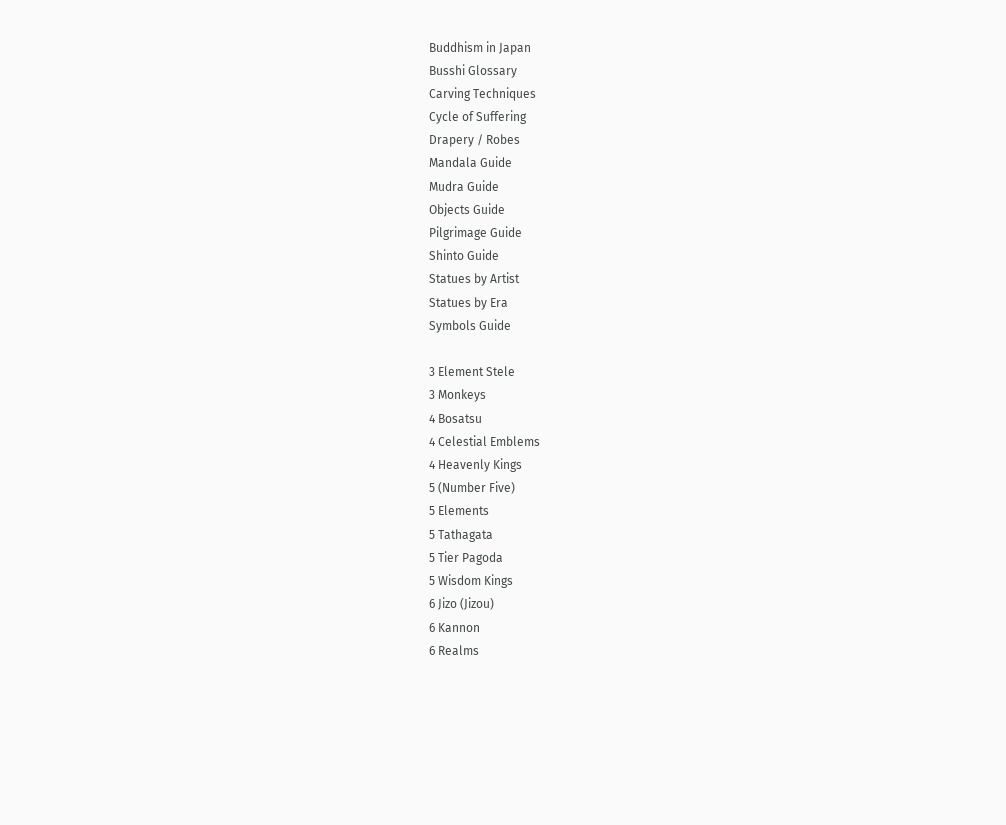Buddhism in Japan
Busshi Glossary
Carving Techniques
Cycle of Suffering
Drapery / Robes
Mandala Guide
Mudra Guide
Objects Guide
Pilgrimage Guide
Shinto Guide
Statues by Artist
Statues by Era
Symbols Guide

3 Element Stele
3 Monkeys
4 Bosatsu
4 Celestial Emblems
4 Heavenly Kings
5 (Number Five)
5 Elements
5 Tathagata
5 Tier Pagoda
5 Wisdom Kings
6 Jizo (Jizou)
6 Kannon
6 Realms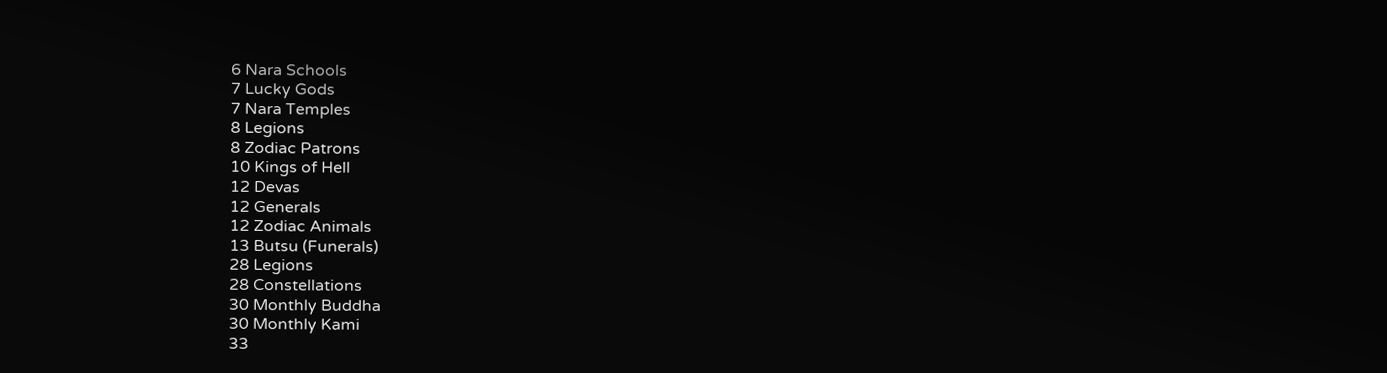6 Nara Schools
7 Lucky Gods
7 Nara Temples
8 Legions
8 Zodiac Patrons
10 Kings of Hell
12 Devas
12 Generals
12 Zodiac Animals
13 Butsu (Funerals)
28 Legions
28 Constellations
30 Monthly Buddha
30 Monthly Kami
33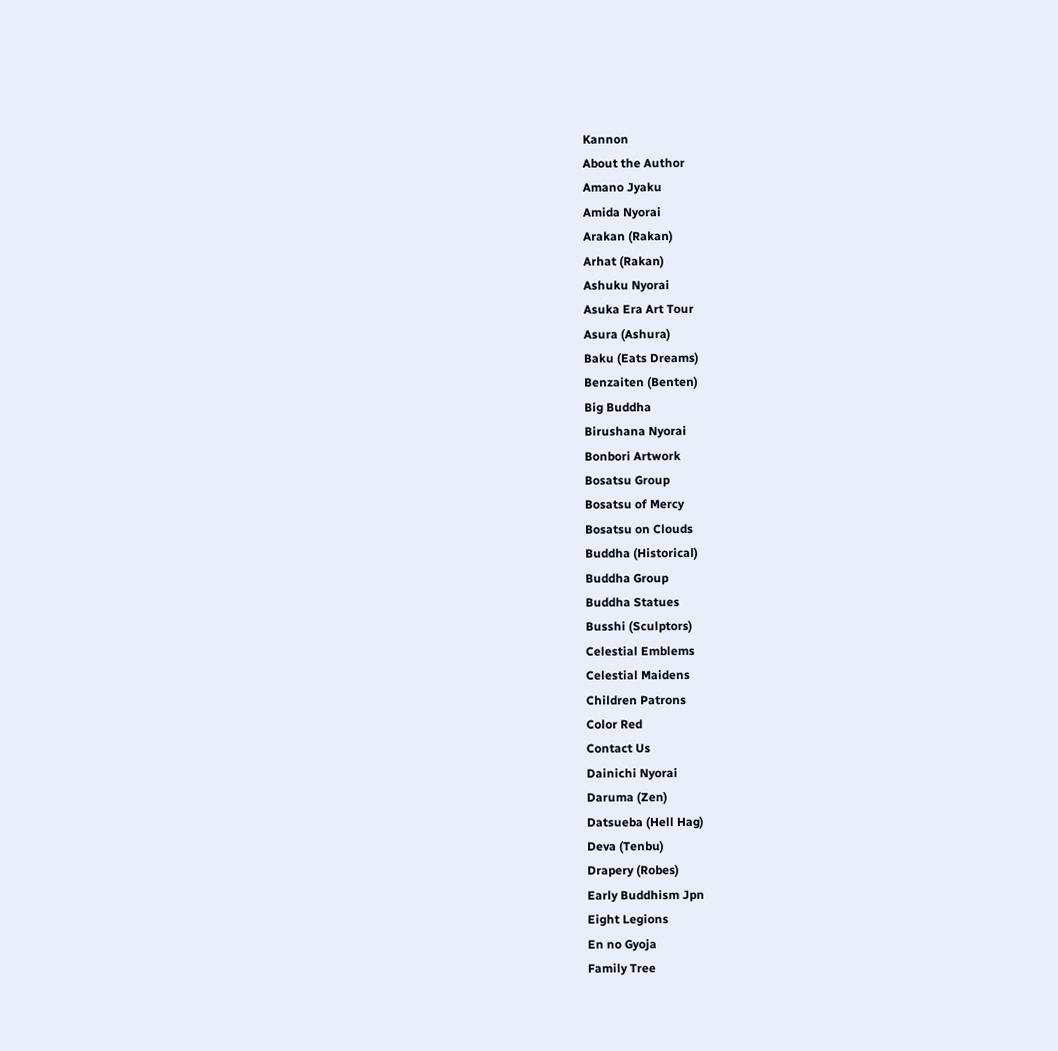Kannon
About the Author
Amano Jyaku
Amida Nyorai
Arakan (Rakan)
Arhat (Rakan)
Ashuku Nyorai
Asuka Era Art Tour
Asura (Ashura)
Baku (Eats Dreams)
Benzaiten (Benten)
Big Buddha
Birushana Nyorai
Bonbori Artwork
Bosatsu Group
Bosatsu of Mercy
Bosatsu on Clouds
Buddha (Historical)
Buddha Group
Buddha Statues
Busshi (Sculptors)
Celestial Emblems
Celestial Maidens
Children Patrons
Color Red
Contact Us
Dainichi Nyorai
Daruma (Zen)
Datsueba (Hell Hag)
Deva (Tenbu)
Drapery (Robes)
Early Buddhism Jpn
Eight Legions
En no Gyoja
Family Tree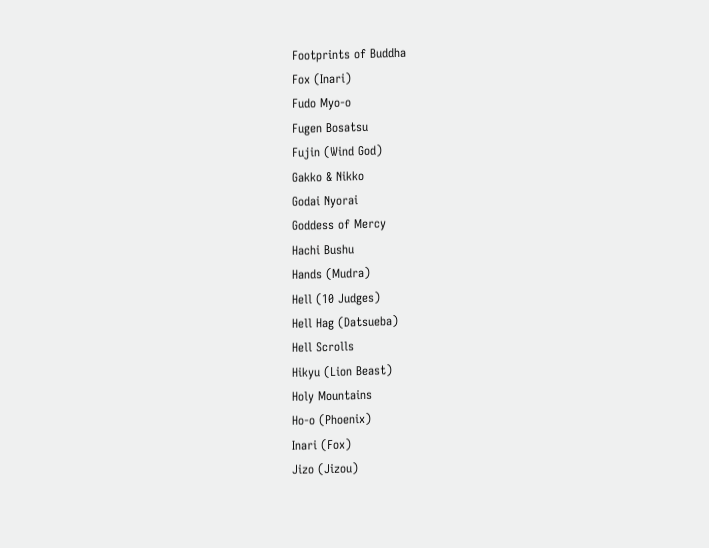Footprints of Buddha
Fox (Inari)
Fudo Myo-o
Fugen Bosatsu
Fujin (Wind God)
Gakko & Nikko
Godai Nyorai
Goddess of Mercy
Hachi Bushu
Hands (Mudra)
Hell (10 Judges)
Hell Hag (Datsueba)
Hell Scrolls
Hikyu (Lion Beast)
Holy Mountains
Ho-o (Phoenix)
Inari (Fox)
Jizo (Jizou)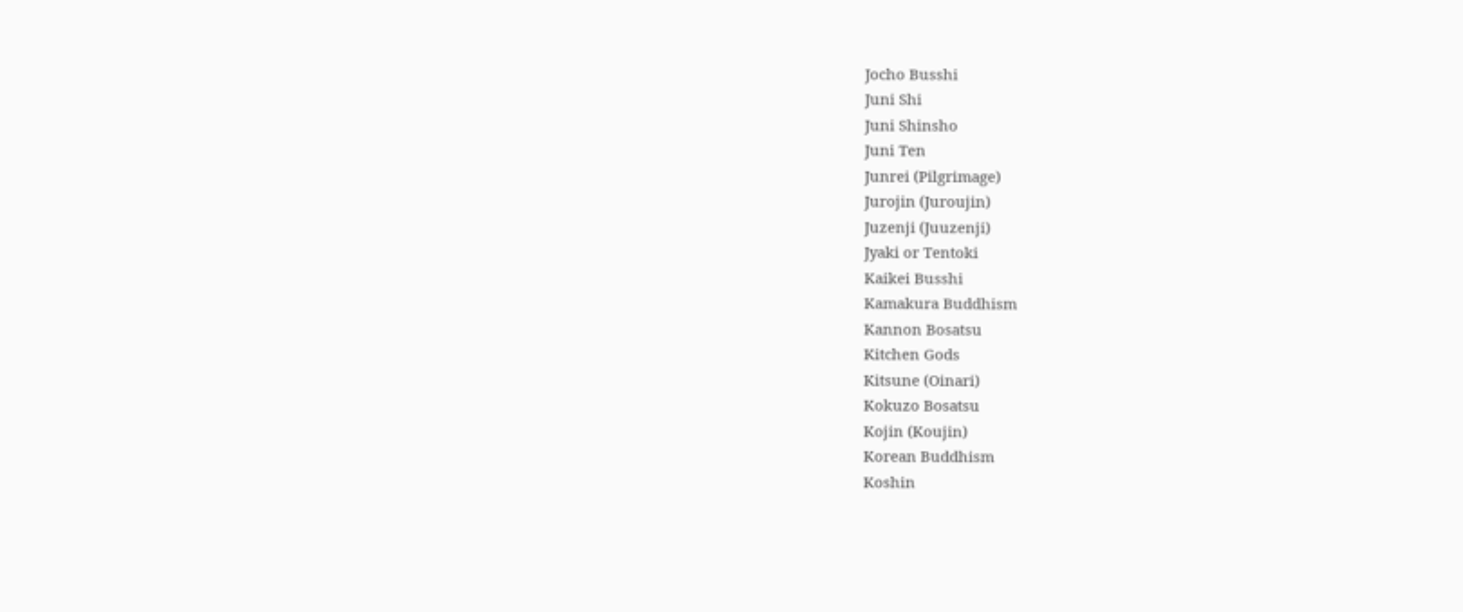Jocho Busshi
Juni Shi
Juni Shinsho
Juni Ten
Junrei (Pilgrimage)
Jurojin (Juroujin)
Juzenji (Juuzenji)
Jyaki or Tentoki
Kaikei Busshi
Kamakura Buddhism
Kannon Bosatsu
Kitchen Gods
Kitsune (Oinari)
Kokuzo Bosatsu
Kojin (Koujin)
Korean Buddhism
Koshin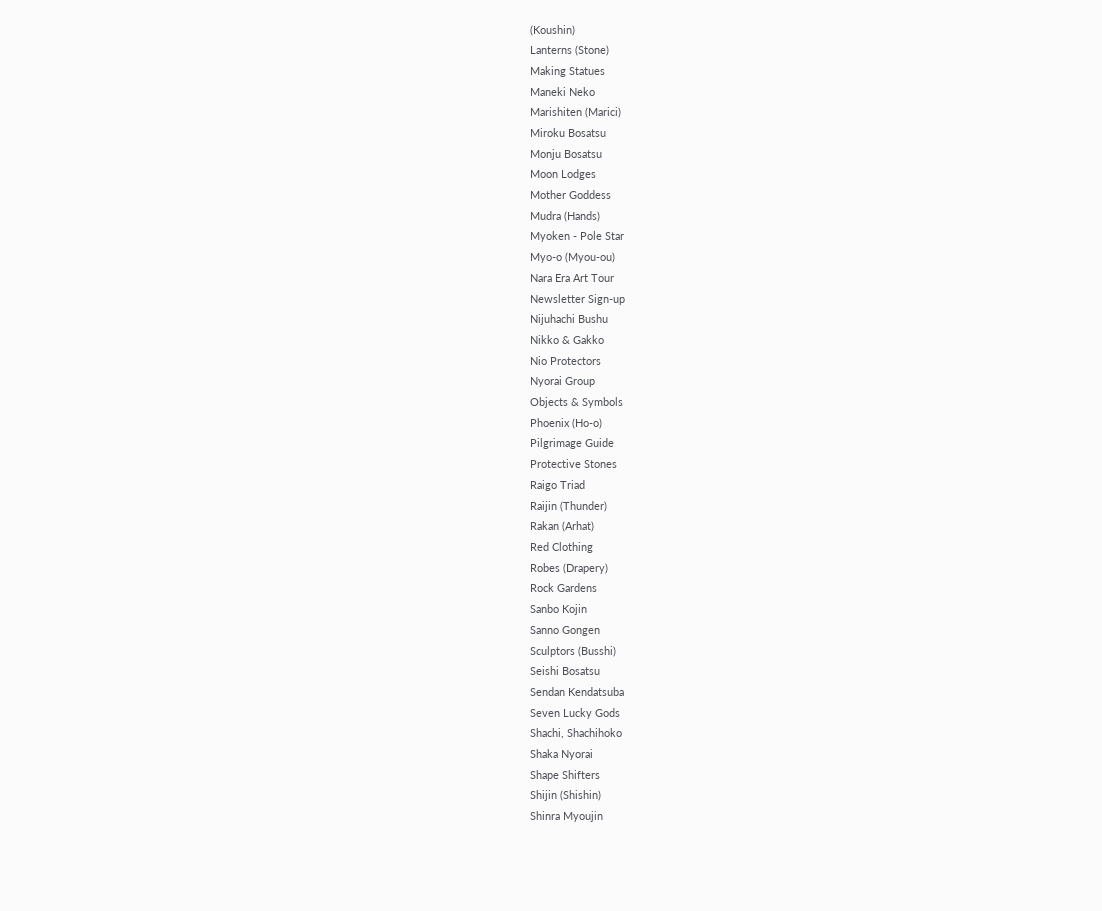(Koushin)
Lanterns (Stone)
Making Statues
Maneki Neko
Marishiten (Marici)
Miroku Bosatsu
Monju Bosatsu
Moon Lodges
Mother Goddess
Mudra (Hands)
Myoken - Pole Star
Myo-o (Myou-ou)
Nara Era Art Tour
Newsletter Sign-up
Nijuhachi Bushu
Nikko & Gakko
Nio Protectors
Nyorai Group
Objects & Symbols
Phoenix (Ho-o)
Pilgrimage Guide
Protective Stones
Raigo Triad
Raijin (Thunder)
Rakan (Arhat)
Red Clothing
Robes (Drapery)
Rock Gardens
Sanbo Kojin
Sanno Gongen
Sculptors (Busshi)
Seishi Bosatsu
Sendan Kendatsuba
Seven Lucky Gods
Shachi, Shachihoko
Shaka Nyorai
Shape Shifters
Shijin (Shishin)
Shinra Myoujin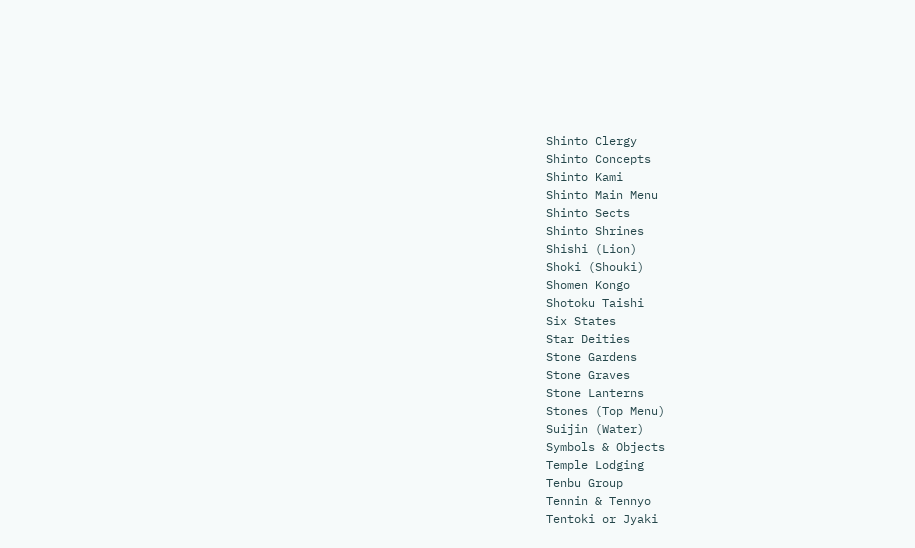Shinto Clergy
Shinto Concepts
Shinto Kami
Shinto Main Menu
Shinto Sects
Shinto Shrines
Shishi (Lion)
Shoki (Shouki)
Shomen Kongo
Shotoku Taishi
Six States
Star Deities
Stone Gardens
Stone Graves
Stone Lanterns
Stones (Top Menu)
Suijin (Water)
Symbols & Objects
Temple Lodging
Tenbu Group
Tennin & Tennyo
Tentoki or Jyaki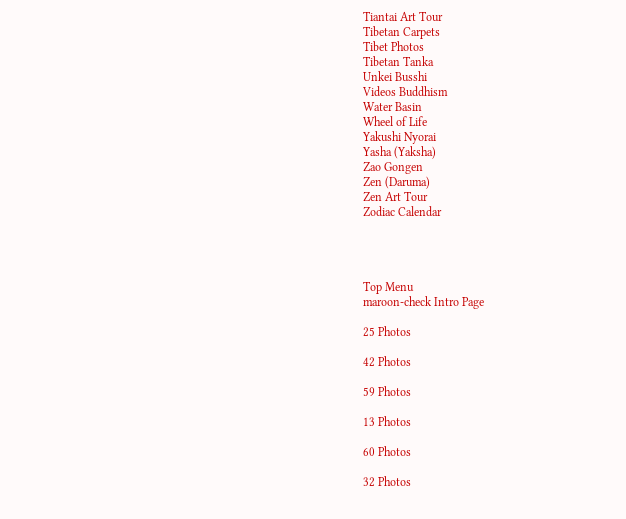Tiantai Art Tour
Tibetan Carpets
Tibet Photos
Tibetan Tanka
Unkei Busshi
Videos Buddhism
Water Basin
Wheel of Life
Yakushi Nyorai
Yasha (Yaksha)
Zao Gongen
Zen (Daruma)
Zen Art Tour
Zodiac Calendar




Top Menu
maroon-check Intro Page

25 Photos

42 Photos

59 Photos

13 Photos

60 Photos

32 Photos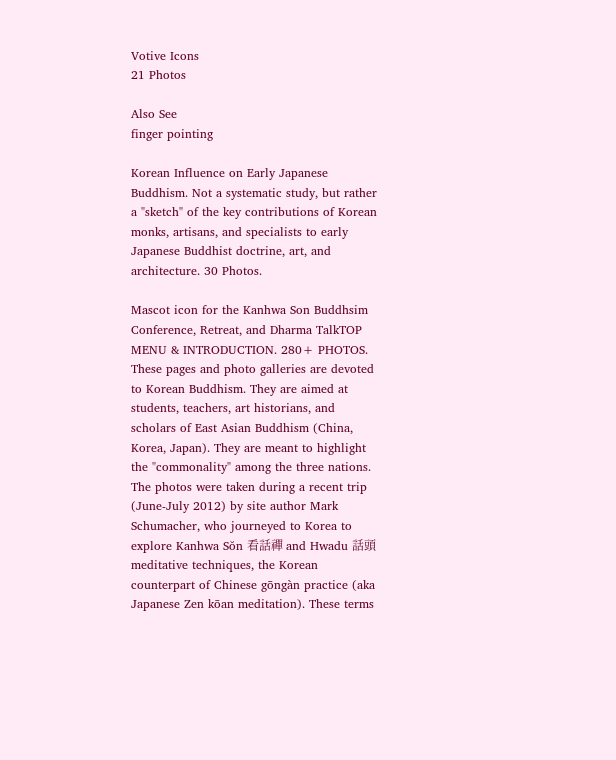Votive Icons
21 Photos

Also See
finger pointing

Korean Influence on Early Japanese Buddhism. Not a systematic study, but rather a "sketch" of the key contributions of Korean monks, artisans, and specialists to early Japanese Buddhist doctrine, art, and architecture. 30 Photos.

Mascot icon for the Kanhwa Son Buddhsim Conference, Retreat, and Dharma TalkTOP MENU & INTRODUCTION. 280+ PHOTOS. These pages and photo galleries are devoted to Korean Buddhism. They are aimed at students, teachers, art historians, and scholars of East Asian Buddhism (China, Korea, Japan). They are meant to highlight the "commonality" among the three nations. The photos were taken during a recent trip (June-July 2012) by site author Mark Schumacher, who journeyed to Korea to explore Kanhwa Sŏn 看話禪 and Hwadu 話頭 meditative techniques, the Korean counterpart of Chinese gōngàn practice (aka Japanese Zen kōan meditation). These terms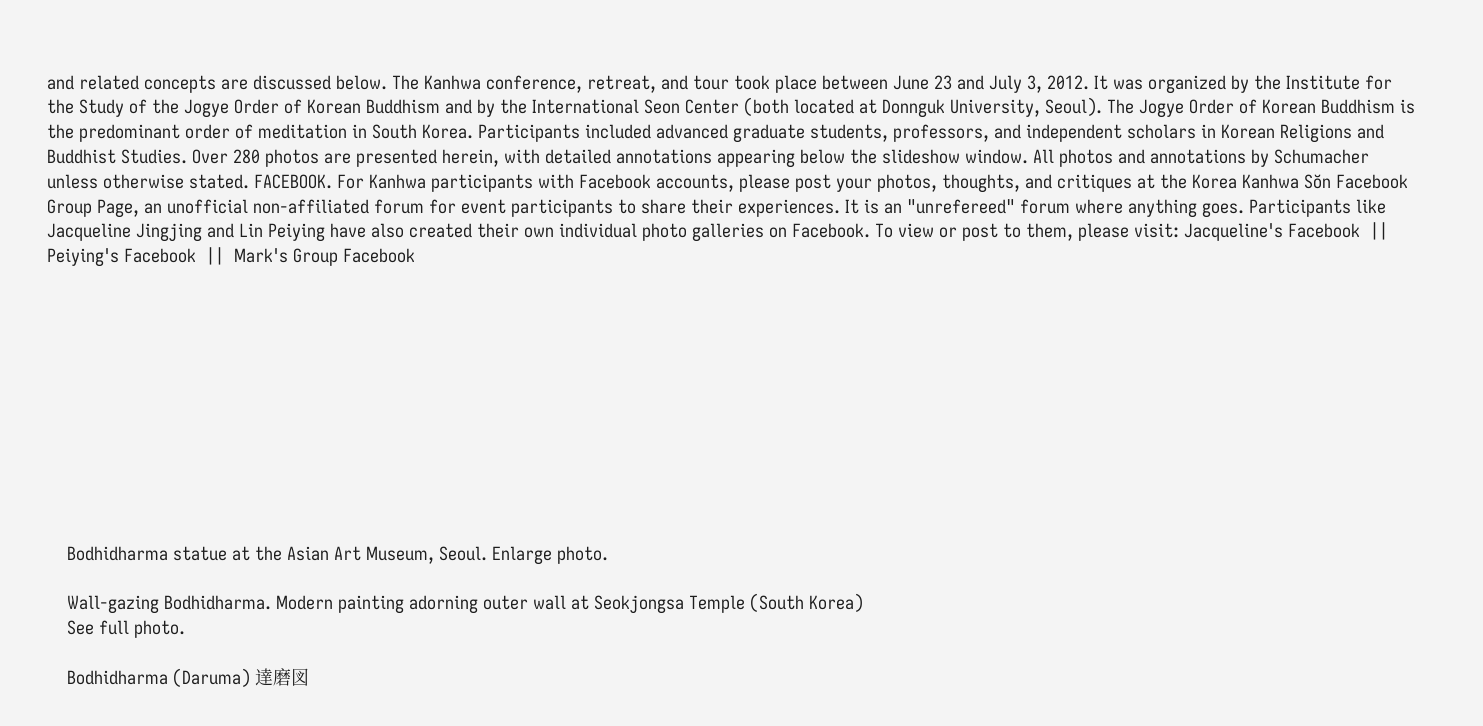and related concepts are discussed below. The Kanhwa conference, retreat, and tour took place between June 23 and July 3, 2012. It was organized by the Institute for the Study of the Jogye Order of Korean Buddhism and by the International Seon Center (both located at Donnguk University, Seoul). The Jogye Order of Korean Buddhism is the predominant order of meditation in South Korea. Participants included advanced graduate students, professors, and independent scholars in Korean Religions and Buddhist Studies. Over 280 photos are presented herein, with detailed annotations appearing below the slideshow window. All photos and annotations by Schumacher unless otherwise stated. FACEBOOK. For Kanhwa participants with Facebook accounts, please post your photos, thoughts, and critiques at the Korea Kanhwa Sŏn Facebook Group Page, an unofficial non-affiliated forum for event participants to share their experiences. It is an "unrefereed" forum where anything goes. Participants like Jacqueline Jingjing and Lin Peiying have also created their own individual photo galleries on Facebook. To view or post to them, please visit: Jacqueline's Facebook  ||  Peiying's Facebook  ||  Mark's Group Facebook











    Bodhidharma statue at the Asian Art Museum, Seoul. Enlarge photo.

    Wall-gazing Bodhidharma. Modern painting adorning outer wall at Seokjongsa Temple (South Korea)
    See full photo.

    Bodhidharma (Daruma) 達磨図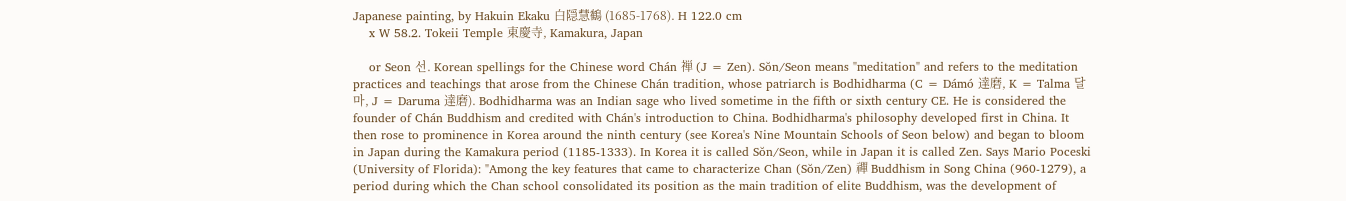Japanese painting, by Hakuin Ekaku 白隠慧鶴 (1685-1768). H 122.0 cm
    x W 58.2. Tokeii Temple 東慶寺, Kamakura, Japan

    or Seon 선. Korean spellings for the Chinese word Chán 禅 (J = Zen). Sŏn/Seon means "meditation" and refers to the meditation practices and teachings that arose from the Chinese Chán tradition, whose patriarch is Bodhidharma (C = Dámó 達磨, K = Talma 달마, J = Daruma 達磨). Bodhidharma was an Indian sage who lived sometime in the fifth or sixth century CE. He is considered the founder of Chán Buddhism and credited with Chán's introduction to China. Bodhidharma's philosophy developed first in China. It then rose to prominence in Korea around the ninth century (see Korea's Nine Mountain Schools of Seon below) and began to bloom in Japan during the Kamakura period (1185-1333). In Korea it is called Sŏn/Seon, while in Japan it is called Zen. Says Mario Poceski (University of Florida): "Among the key features that came to characterize Chan (Sŏn/Zen) 禪 Buddhism in Song China (960-1279), a period during which the Chan school consolidated its position as the main tradition of elite Buddhism, was the development of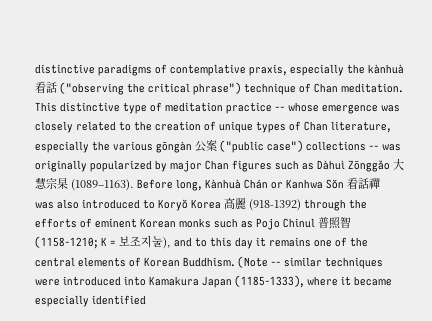distinctive paradigms of contemplative praxis, especially the kànhuà 看話 ("observing the critical phrase") technique of Chan meditation. This distinctive type of meditation practice -- whose emergence was closely related to the creation of unique types of Chan literature, especially the various gōngàn 公案 ("public case") collections -- was originally popularized by major Chan figures such as Dàhuì Zōnggǎo 大慧宗杲 (1089–1163). Before long, Kànhuà Chán or Kanhwa Sŏn 看話禪 was also introduced to Koryŏ Korea 高麗 (918-1392) through the efforts of eminent Korean monks such as Pojo Chinul 普照智 (1158-1210; K = 보조지눌), and to this day it remains one of the central elements of Korean Buddhism. (Note -- similar techniques were introduced into Kamakura Japan (1185-1333), where it became especially identified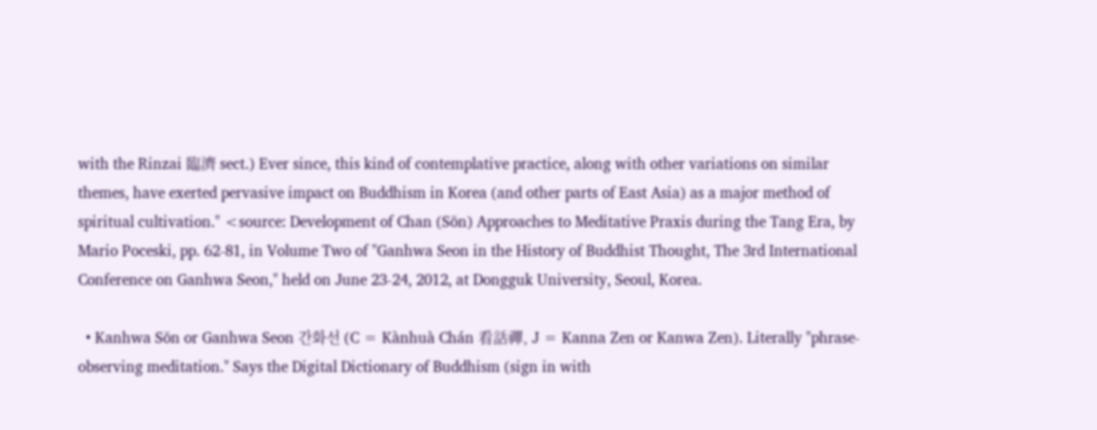with the Rinzai 臨濟 sect.) Ever since, this kind of contemplative practice, along with other variations on similar themes, have exerted pervasive impact on Buddhism in Korea (and other parts of East Asia) as a major method of spiritual cultivation." <source: Development of Chan (Sŏn) Approaches to Meditative Praxis during the Tang Era, by Mario Poceski, pp. 62-81, in Volume Two of "Ganhwa Seon in the History of Buddhist Thought, The 3rd International Conference on Ganhwa Seon," held on June 23-24, 2012, at Dongguk University, Seoul, Korea.

  • Kanhwa Sŏn or Ganhwa Seon 간화선 (C = Kànhuà Chán 看話禪, J = Kanna Zen or Kanwa Zen). Literally "phrase-observing meditation." Says the Digital Dictionary of Buddhism (sign in with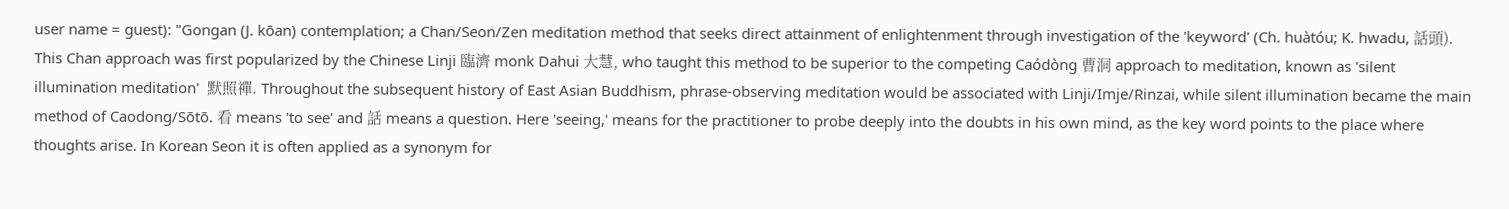user name = guest): "Gongan (J. kōan) contemplation; a Chan/Seon/Zen meditation method that seeks direct attainment of enlightenment through investigation of the 'keyword' (Ch. huàtóu; K. hwadu, 話頭). This Chan approach was first popularized by the Chinese Linji 臨濟 monk Dahui 大慧, who taught this method to be superior to the competing Caódòng 曹洞 approach to meditation, known as 'silent illumination meditation'  默照禪. Throughout the subsequent history of East Asian Buddhism, phrase-observing meditation would be associated with Linji/Imje/Rinzai, while silent illumination became the main method of Caodong/Sōtō. 看 means 'to see' and 話 means a question. Here 'seeing,' means for the practitioner to probe deeply into the doubts in his own mind, as the key word points to the place where thoughts arise. In Korean Seon it is often applied as a synonym for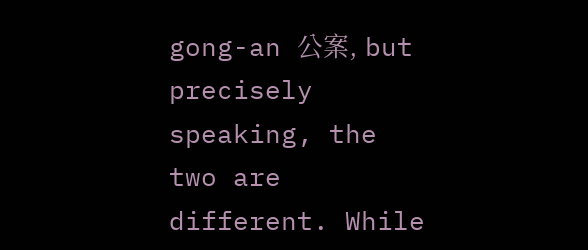gong-an 公案, but precisely speaking, the two are different. While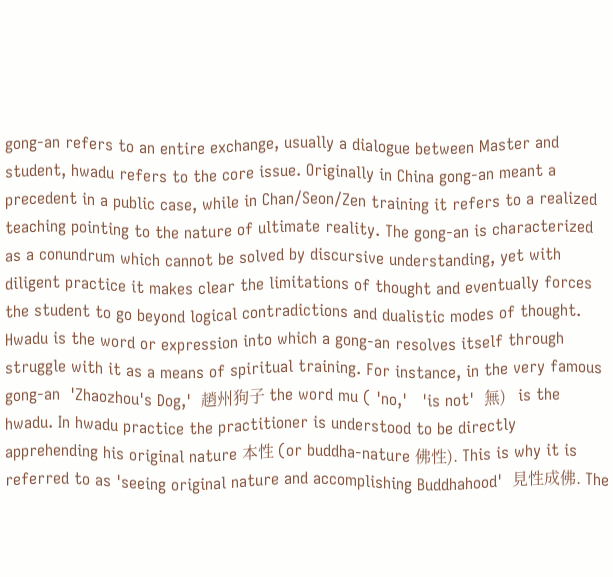gong-an refers to an entire exchange, usually a dialogue between Master and student, hwadu refers to the core issue. Originally in China gong-an meant a precedent in a public case, while in Chan/Seon/Zen training it refers to a realized teaching pointing to the nature of ultimate reality. The gong-an is characterized as a conundrum which cannot be solved by discursive understanding, yet with diligent practice it makes clear the limitations of thought and eventually forces the student to go beyond logical contradictions and dualistic modes of thought. Hwadu is the word or expression into which a gong-an resolves itself through struggle with it as a means of spiritual training. For instance, in the very famous gong-an  'Zhaozhou's Dog,'  趙州狗子 the word mu ( 'no,'   'is not'  無)   is the hwadu. In hwadu practice the practitioner is understood to be directly apprehending his original nature 本性 (or buddha-nature 佛性). This is why it is referred to as 'seeing original nature and accomplishing Buddhahood'  見性成佛. The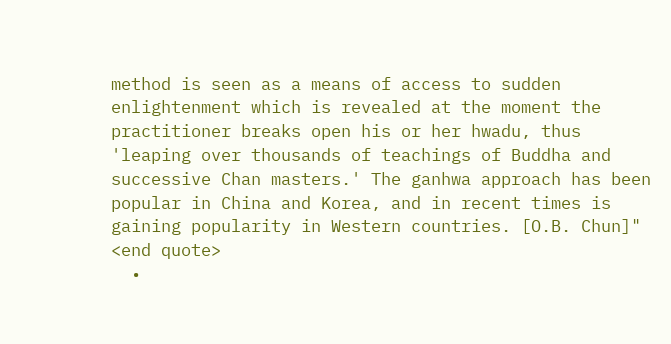method is seen as a means of access to sudden enlightenment which is revealed at the moment the practitioner breaks open his or her hwadu, thus 'leaping over thousands of teachings of Buddha and successive Chan masters.' The ganhwa approach has been popular in China and Korea, and in recent times is gaining popularity in Western countries. [O.B. Chun]" <end quote>
  •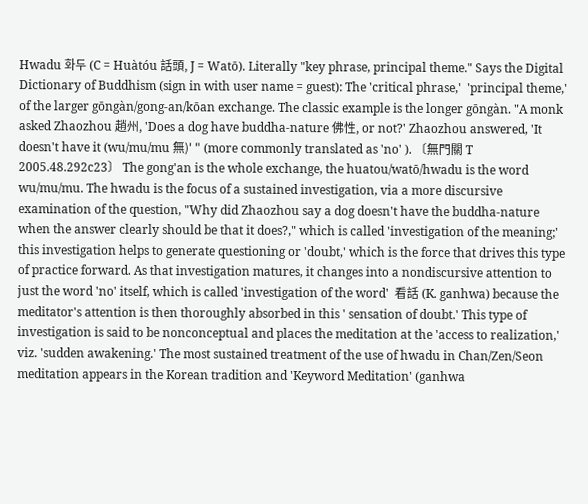Hwadu 화두 (C = Huàtóu 話頭, J = Watō). Literally "key phrase, principal theme." Says the Digital Dictionary of Buddhism (sign in with user name = guest): The 'critical phrase,'  'principal theme,' of the larger gōngàn/gong-an/kōan exchange. The classic example is the longer gōngàn. "A monk asked Zhaozhou 趙州, 'Does a dog have buddha-nature 佛性, or not?' Zhaozhou answered, 'It doesn't have it (wu/mu/mu 無)' " (more commonly translated as 'no' ). 〔無門關 T 2005.48.292c23〕 The gong'an is the whole exchange, the huatou/watō/hwadu is the word wu/mu/mu. The hwadu is the focus of a sustained investigation, via a more discursive examination of the question, "Why did Zhaozhou say a dog doesn't have the buddha-nature when the answer clearly should be that it does?," which is called 'investigation of the meaning;' this investigation helps to generate questioning or 'doubt,' which is the force that drives this type of practice forward. As that investigation matures, it changes into a nondiscursive attention to just the word 'no' itself, which is called 'investigation of the word'  看話 (K. ganhwa) because the meditator's attention is then thoroughly absorbed in this ' sensation of doubt.' This type of investigation is said to be nonconceptual and places the meditation at the 'access to realization,' viz. 'sudden awakening.' The most sustained treatment of the use of hwadu in Chan/Zen/Seon meditation appears in the Korean tradition and 'Keyword Meditation' (ganhwa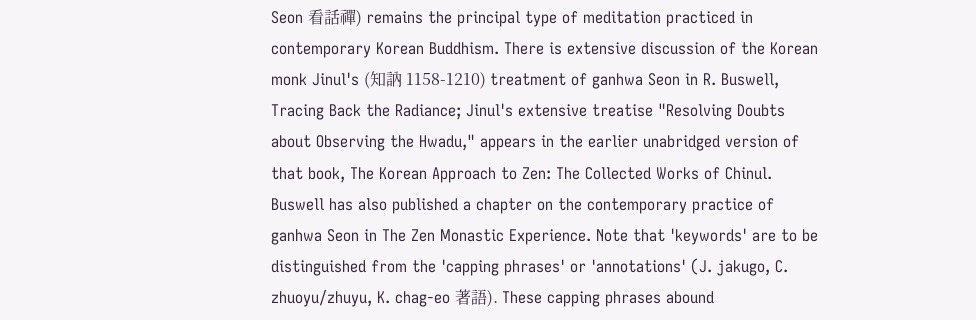Seon 看話禪) remains the principal type of meditation practiced in contemporary Korean Buddhism. There is extensive discussion of the Korean monk Jinul's (知訥 1158-1210) treatment of ganhwa Seon in R. Buswell, Tracing Back the Radiance; Jinul's extensive treatise "Resolving Doubts about Observing the Hwadu," appears in the earlier unabridged version of that book, The Korean Approach to Zen: The Collected Works of Chinul. Buswell has also published a chapter on the contemporary practice of ganhwa Seon in The Zen Monastic Experience. Note that 'keywords' are to be distinguished from the 'capping phrases' or 'annotations' (J. jakugo, C. zhuoyu/zhuyu, K. chag-eo 著語). These capping phrases abound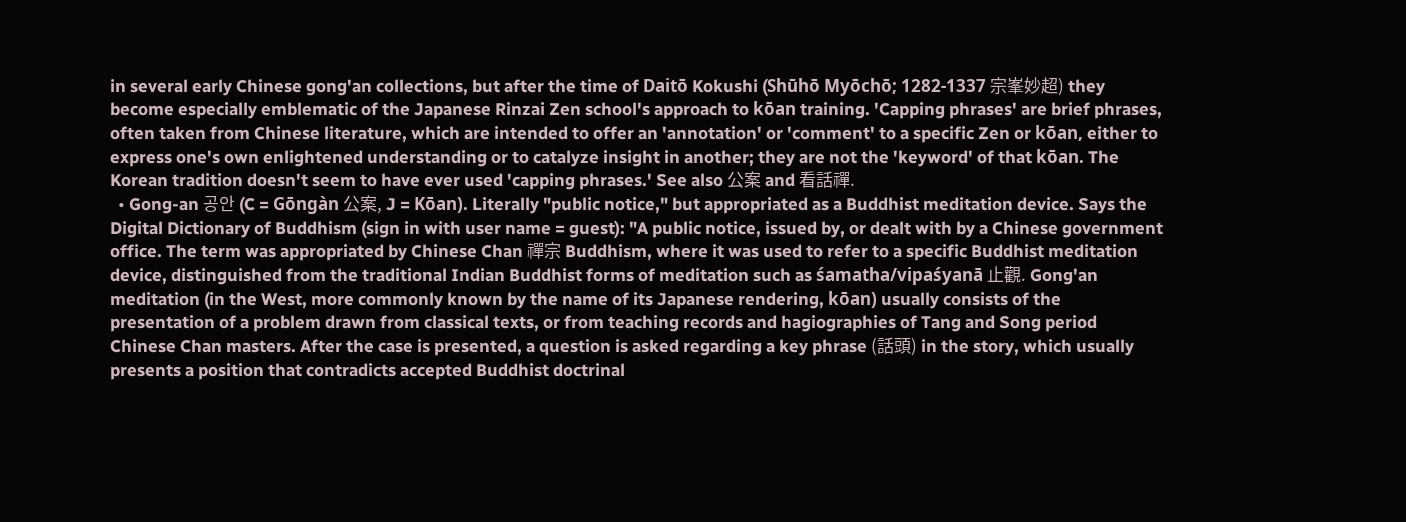in several early Chinese gong'an collections, but after the time of Daitō Kokushi (Shūhō Myōchō; 1282-1337 宗峯妙超) they become especially emblematic of the Japanese Rinzai Zen school's approach to kōan training. 'Capping phrases' are brief phrases, often taken from Chinese literature, which are intended to offer an 'annotation' or 'comment' to a specific Zen or kōan, either to express one's own enlightened understanding or to catalyze insight in another; they are not the 'keyword' of that kōan. The Korean tradition doesn't seem to have ever used 'capping phrases.' See also 公案 and 看話禪.
  • Gong-an 공안 (C = Gōngàn 公案, J = Kōan). Literally "public notice," but appropriated as a Buddhist meditation device. Says the Digital Dictionary of Buddhism (sign in with user name = guest): "A public notice, issued by, or dealt with by a Chinese government office. The term was appropriated by Chinese Chan 禪宗 Buddhism, where it was used to refer to a specific Buddhist meditation device, distinguished from the traditional Indian Buddhist forms of meditation such as śamatha/vipaśyanā 止觀. Gong'an meditation (in the West, more commonly known by the name of its Japanese rendering, kōan) usually consists of the presentation of a problem drawn from classical texts, or from teaching records and hagiographies of Tang and Song period Chinese Chan masters. After the case is presented, a question is asked regarding a key phrase (話頭) in the story, which usually presents a position that contradicts accepted Buddhist doctrinal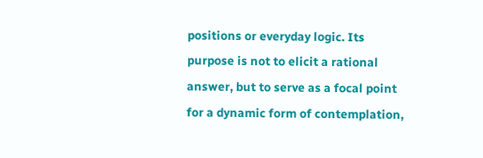positions or everyday logic. Its purpose is not to elicit a rational answer, but to serve as a focal point for a dynamic form of contemplation,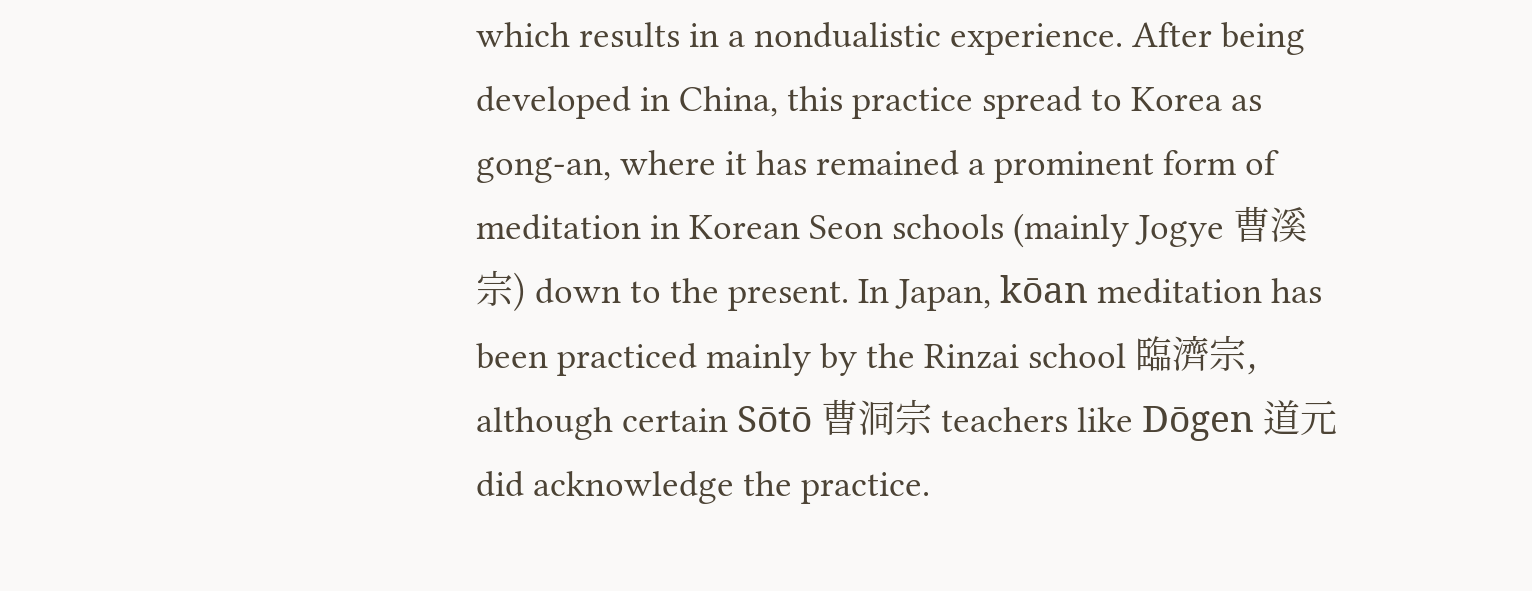which results in a nondualistic experience. After being developed in China, this practice spread to Korea as gong-an, where it has remained a prominent form of meditation in Korean Seon schools (mainly Jogye 曹溪宗) down to the present. In Japan, kōan meditation has been practiced mainly by the Rinzai school 臨濟宗, although certain Sōtō 曹洞宗 teachers like Dōgen 道元 did acknowledge the practice.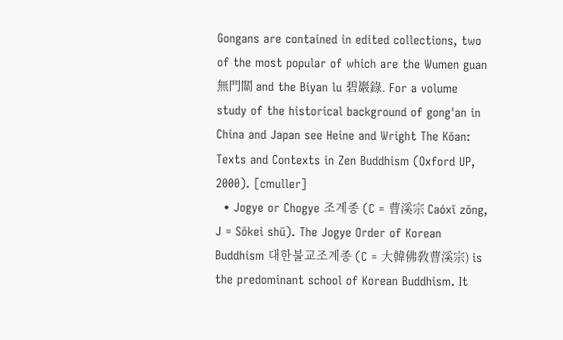Gongans are contained in edited collections, two of the most popular of which are the Wumen guan 無門關 and the Biyan lu 碧巖錄. For a volume study of the historical background of gong'an in China and Japan see Heine and Wright The Kōan: Texts and Contexts in Zen Buddhism (Oxford UP, 2000). [cmuller]
  • Jogye or Chogye 조계종 (C = 曹溪宗 Caóxī zōng, J = Sōkei shū). The Jogye Order of Korean Buddhism 대한불교조계종 (C = 大韓佛敎曹溪宗) is the predominant school of Korean Buddhism. It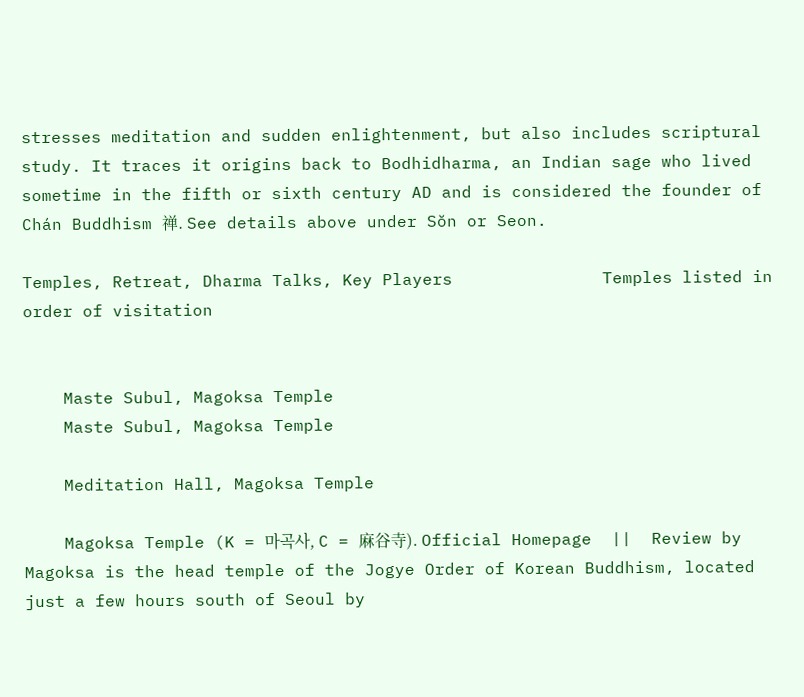stresses meditation and sudden enlightenment, but also includes scriptural study. It traces it origins back to Bodhidharma, an Indian sage who lived sometime in the fifth or sixth century AD and is considered the founder of Chán Buddhism 禅. See details above under Sŏn or Seon.

Temples, Retreat, Dharma Talks, Key Players               Temples listed in order of visitation


    Maste Subul, Magoksa Temple
    Maste Subul, Magoksa Temple

    Meditation Hall, Magoksa Temple

    Magoksa Temple (K = 마곡사, C = 麻谷寺). Official Homepage  ||  Review by Magoksa is the head temple of the Jogye Order of Korean Buddhism, located just a few hours south of Seoul by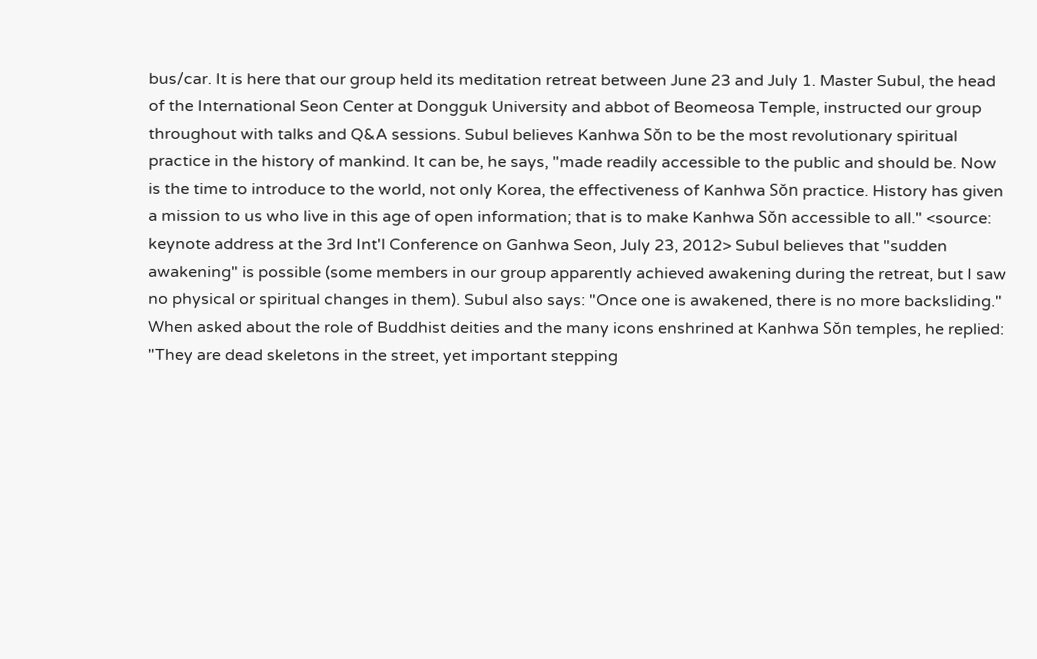bus/car. It is here that our group held its meditation retreat between June 23 and July 1. Master Subul, the head of the International Seon Center at Dongguk University and abbot of Beomeosa Temple, instructed our group throughout with talks and Q&A sessions. Subul believes Kanhwa Sŏn to be the most revolutionary spiritual practice in the history of mankind. It can be, he says, "made readily accessible to the public and should be. Now is the time to introduce to the world, not only Korea, the effectiveness of Kanhwa Sŏn practice. History has given a mission to us who live in this age of open information; that is to make Kanhwa Sŏn accessible to all." <source: keynote address at the 3rd Int'l Conference on Ganhwa Seon, July 23, 2012> Subul believes that "sudden awakening" is possible (some members in our group apparently achieved awakening during the retreat, but I saw no physical or spiritual changes in them). Subul also says: "Once one is awakened, there is no more backsliding." When asked about the role of Buddhist deities and the many icons enshrined at Kanhwa Sŏn temples, he replied: "They are dead skeletons in the street, yet important stepping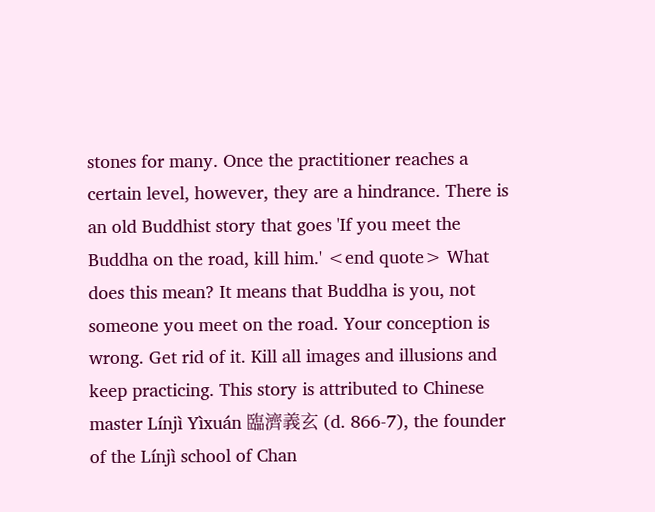stones for many. Once the practitioner reaches a certain level, however, they are a hindrance. There is an old Buddhist story that goes 'If you meet the Buddha on the road, kill him.' <end quote> What does this mean? It means that Buddha is you, not someone you meet on the road. Your conception is wrong. Get rid of it. Kill all images and illusions and keep practicing. This story is attributed to Chinese master Línjì Yìxuán 臨濟義玄 (d. 866-7), the founder of the Línjì school of Chan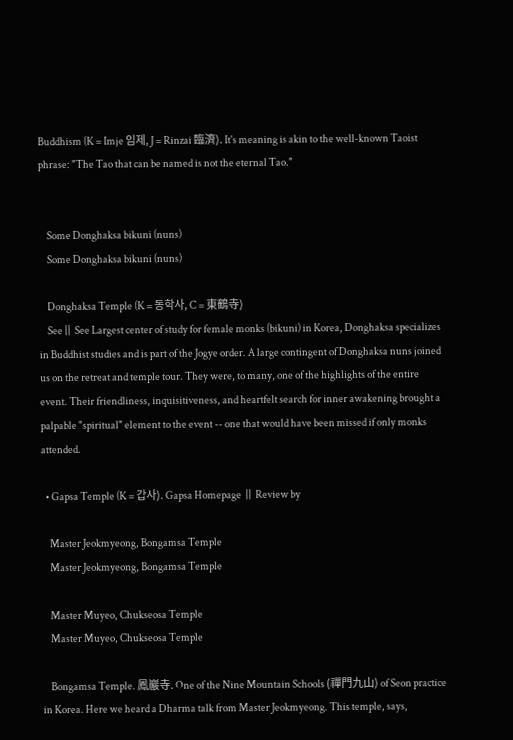Buddhism (K = Imje 임제, J = Rinzai 臨濟). It's meaning is akin to the well-known Taoist phrase: "The Tao that can be named is not the eternal Tao."


    Some Donghaksa bikuni (nuns)
    Some Donghaksa bikuni (nuns)

    Donghaksa Temple (K = 동학사, C = 東鶴寺)
    See ||  See Largest center of study for female monks (bikuni) in Korea, Donghaksa specializes in Buddhist studies and is part of the Jogye order. A large contingent of Donghaksa nuns joined us on the retreat and temple tour. They were, to many, one of the highlights of the entire event. Their friendliness, inquisitiveness, and heartfelt search for inner awakening brought a palpable "spiritual" element to the event -- one that would have been missed if only monks attended.

  • Gapsa Temple (K = 갑사). Gapsa Homepage  ||  Review by

    Master Jeokmyeong, Bongamsa Temple
    Master Jeokmyeong, Bongamsa Temple

    Master Muyeo, Chukseosa Temple
    Master Muyeo, Chukseosa Temple

    Bongamsa Temple. 鳳巖寺. One of the Nine Mountain Schools (禪門九山) of Seon practice in Korea. Here we heard a Dharma talk from Master Jeokmyeong. This temple, says,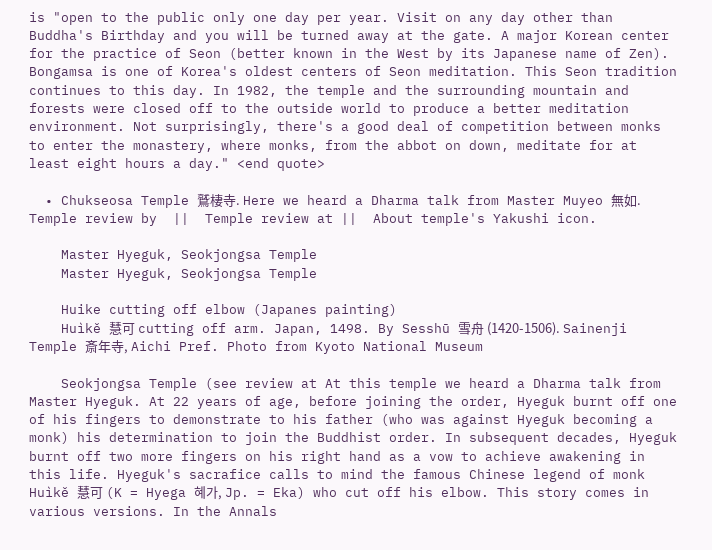is "open to the public only one day per year. Visit on any day other than Buddha's Birthday and you will be turned away at the gate. A major Korean center for the practice of Seon (better known in the West by its Japanese name of Zen). Bongamsa is one of Korea's oldest centers of Seon meditation. This Seon tradition continues to this day. In 1982, the temple and the surrounding mountain and forests were closed off to the outside world to produce a better meditation environment. Not surprisingly, there's a good deal of competition between monks to enter the monastery, where monks, from the abbot on down, meditate for at least eight hours a day." <end quote>

  • Chukseosa Temple 鷲棲寺. Here we heard a Dharma talk from Master Muyeo 無如. Temple review by  ||  Temple review at ||  About temple's Yakushi icon.

    Master Hyeguk, Seokjongsa Temple
    Master Hyeguk, Seokjongsa Temple

    Huike cutting off elbow (Japanes painting)
    Huìkě 慧可 cutting off arm. Japan, 1498. By Sesshū 雪舟 (1420-1506). Sainenji Temple 斎年寺, Aichi Pref. Photo from Kyoto National Museum

    Seokjongsa Temple (see review at At this temple we heard a Dharma talk from Master Hyeguk. At 22 years of age, before joining the order, Hyeguk burnt off one of his fingers to demonstrate to his father (who was against Hyeguk becoming a monk) his determination to join the Buddhist order. In subsequent decades, Hyeguk burnt off two more fingers on his right hand as a vow to achieve awakening in this life. Hyeguk's sacrafice calls to mind the famous Chinese legend of monk Huìkě 慧可 (K = Hyega 혜가, Jp. = Eka) who cut off his elbow. This story comes in various versions. In the Annals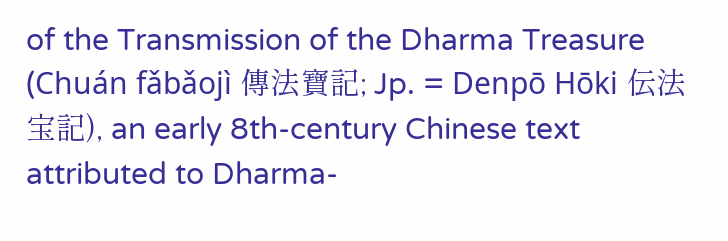of the Transmission of the Dharma Treasure (Chuán fǎbǎojì 傳法寶記; Jp. = Denpō Hōki 伝法宝記), an early 8th-century Chinese text attributed to Dharma-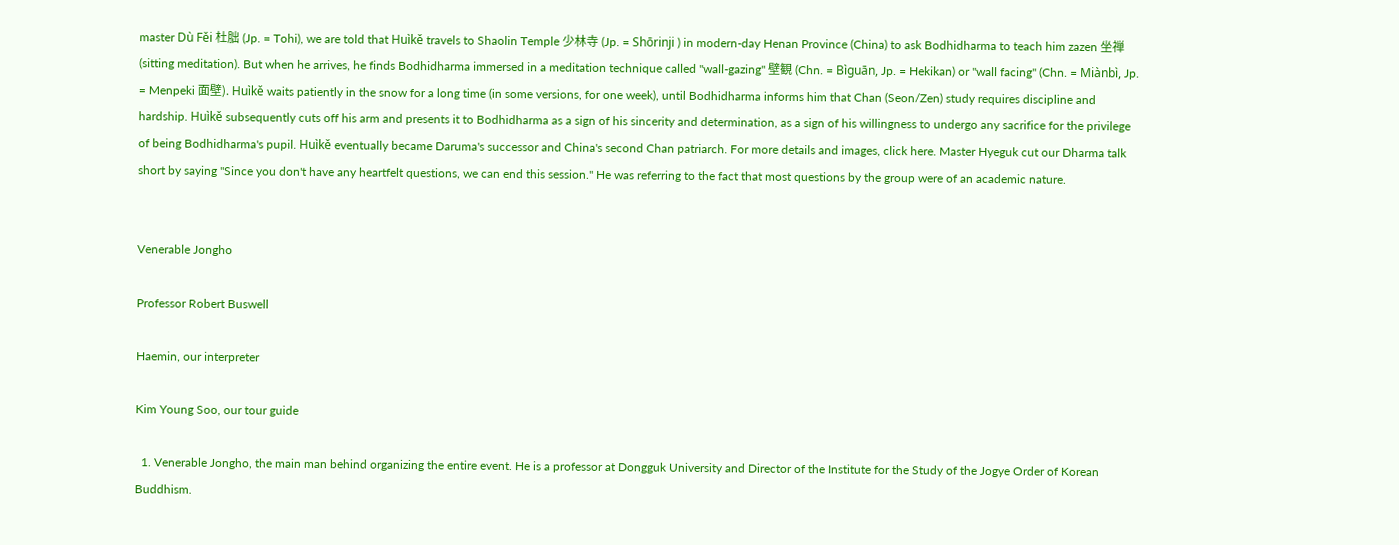master Dù Fěi 杜朏 (Jp. = Tohi), we are told that Huìkě travels to Shaolin Temple 少林寺 (Jp. = Shōrinji ) in modern-day Henan Province (China) to ask Bodhidharma to teach him zazen 坐禅 (sitting meditation). But when he arrives, he finds Bodhidharma immersed in a meditation technique called "wall-gazing" 壁観 (Chn. = Bìguān, Jp. = Hekikan) or "wall facing" (Chn. = Miànbì, Jp. = Menpeki 面壁). Huìkě waits patiently in the snow for a long time (in some versions, for one week), until Bodhidharma informs him that Chan (Seon/Zen) study requires discipline and hardship. Huìkě subsequently cuts off his arm and presents it to Bodhidharma as a sign of his sincerity and determination, as a sign of his willingness to undergo any sacrifice for the privilege of being Bodhidharma's pupil. Huìkě eventually became Daruma's successor and China's second Chan patriarch. For more details and images, click here. Master Hyeguk cut our Dharma talk short by saying "Since you don't have any heartfelt questions, we can end this session." He was referring to the fact that most questions by the group were of an academic nature.


Venerable Jongho

Professor Robert Buswell

Haemin, our interpreter

Kim Young Soo, our tour guide

  1. Venerable Jongho, the main man behind organizing the entire event. He is a professor at Dongguk University and Director of the Institute for the Study of the Jogye Order of Korean Buddhism.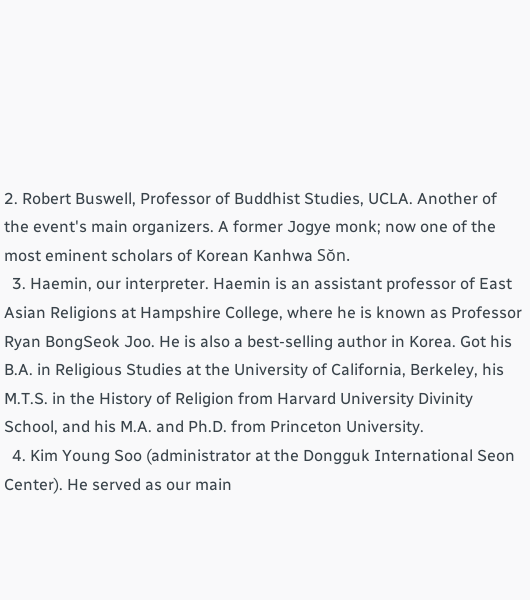2. Robert Buswell, Professor of Buddhist Studies, UCLA. Another of the event's main organizers. A former Jogye monk; now one of the most eminent scholars of Korean Kanhwa Sŏn.
  3. Haemin, our interpreter. Haemin is an assistant professor of East Asian Religions at Hampshire College, where he is known as Professor Ryan BongSeok Joo. He is also a best-selling author in Korea. Got his B.A. in Religious Studies at the University of California, Berkeley, his M.T.S. in the History of Religion from Harvard University Divinity School, and his M.A. and Ph.D. from Princeton University.
  4. Kim Young Soo (administrator at the Dongguk International Seon Center). He served as our main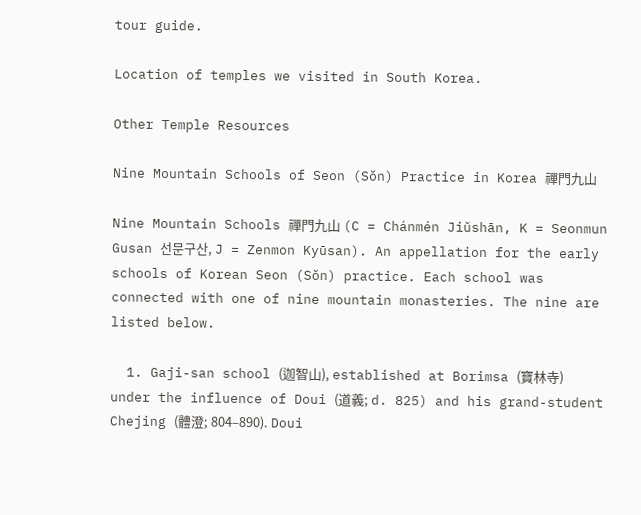tour guide.

Location of temples we visited in South Korea.

Other Temple Resources

Nine Mountain Schools of Seon (Sŏn) Practice in Korea 禪門九山

Nine Mountain Schools 禪門九山 (C = Chánmén Jiǔshān, K = Seonmun Gusan 선문구산, J = Zenmon Kyūsan). An appellation for the early schools of Korean Seon (Sŏn) practice. Each school was connected with one of nine mountain monasteries. The nine are listed below.

  1. Gaji-san school (迦智山), established at Borimsa (寶林寺) under the influence of Doui (道義; d. 825) and his grand-student Chejing (體澄; 804–890). Doui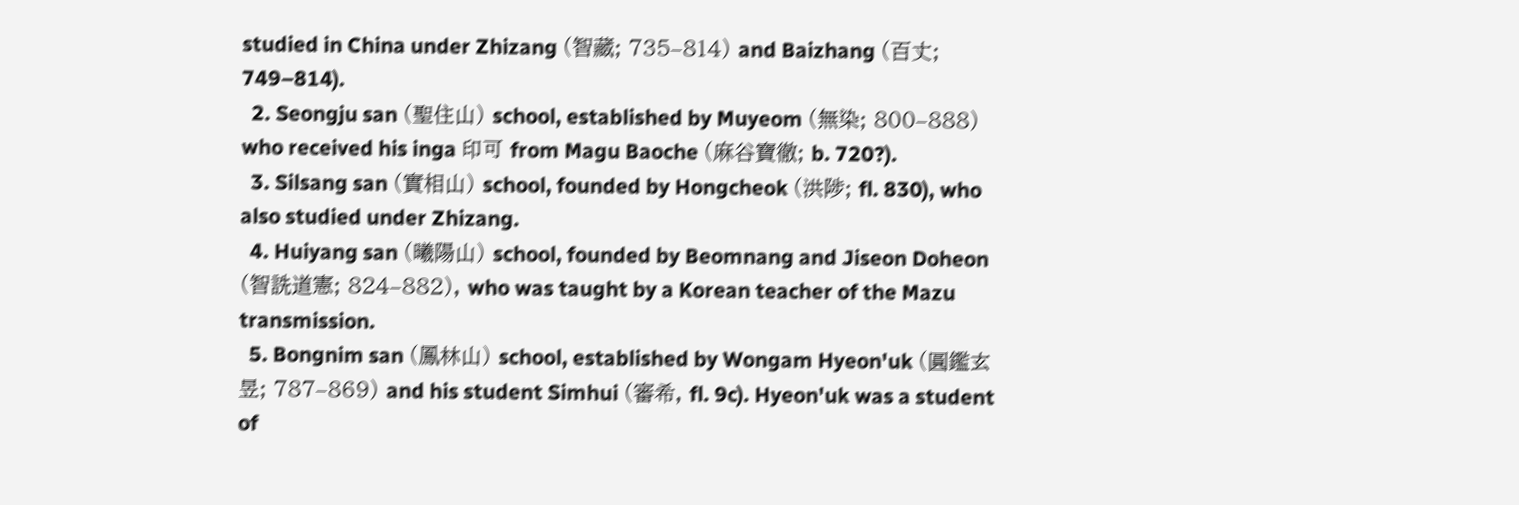studied in China under Zhizang (智藏; 735–814) and Baizhang (百丈; 749–814).
  2. Seongju san (聖住山) school, established by Muyeom (無染; 800–888) who received his inga 印可 from Magu Baoche (麻谷寶徹; b. 720?).
  3. Silsang san (實相山) school, founded by Hongcheok (洪陟; fl. 830), who also studied under Zhizang.
  4. Huiyang san (曦陽山) school, founded by Beomnang and Jiseon Doheon (智詵道憲; 824–882), who was taught by a Korean teacher of the Mazu transmission.
  5. Bongnim san (鳳林山) school, established by Wongam Hyeon'uk (圓鑑玄昱; 787–869) and his student Simhui (審希, fl. 9c). Hyeon'uk was a student of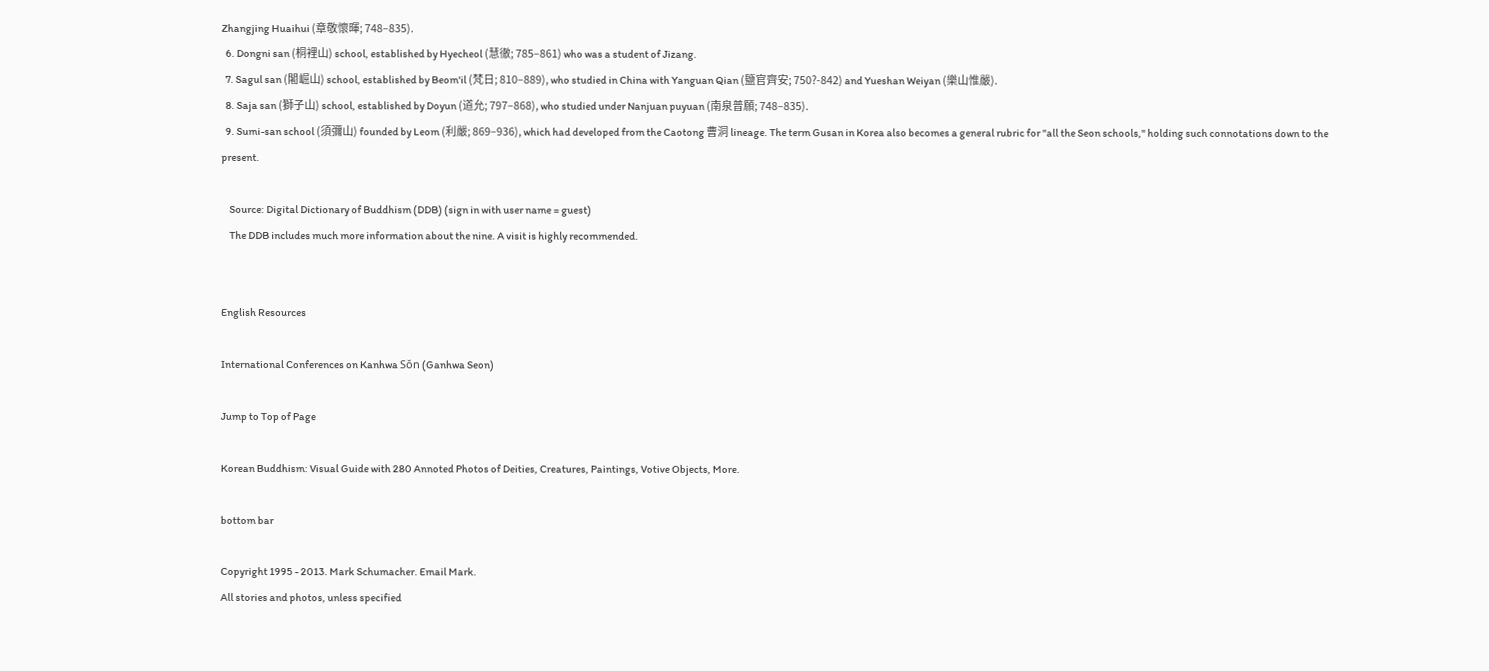Zhangjing Huaihui (章敬懷暉; 748–835).
  6. Dongni san (桐裡山) school, established by Hyecheol (慧徹; 785–861) who was a student of Jizang.
  7. Sagul san (闍崛山) school, established by Beom'il (梵日; 810–889), who studied in China with Yanguan Qian (鹽官齊安; 750?-842) and Yueshan Weiyan (樂山惟嚴).
  8. Saja san (獅子山) school, established by Doyun (道允; 797–868), who studied under Nanjuan puyuan (南泉普願; 748–835).
  9. Sumi-san school (須彌山) founded by Leom (利嚴; 869–936), which had developed from the Caotong 曹洞 lineage. The term Gusan in Korea also becomes a general rubric for "all the Seon schools," holding such connotations down to the present.

    Source: Digital Dictionary of Buddhism (DDB) (sign in with user name = guest)
    The DDB includes much more information about the nine. A visit is highly recommended.


English Resources

International Conferences on Kanhwa Sŏn (Ganhwa Seon)

Jump to Top of Page

Korean Buddhism: Visual Guide with 280 Annoted Photos of Deities, Creatures, Paintings, Votive Objects, More.

bottom bar

Copyright 1995 - 2013. Mark Schumacher. Email Mark.
All stories and photos, unless specified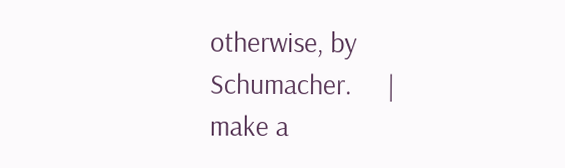otherwise, by Schumacher.     |     make a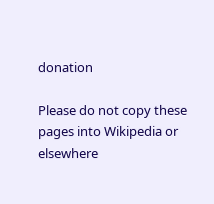donation

Please do not copy these pages into Wikipedia or elsewhere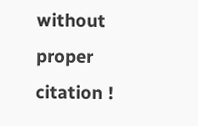without proper citation !